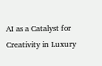AI as a Catalyst for Creativity in Luxury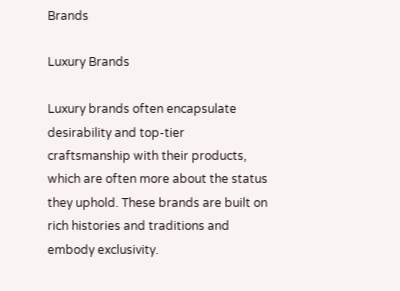Brands

Luxury Brands

Luxury brands often encapsulate desirability and top-tier craftsmanship with their products, which are often more about the status they uphold. These brands are built on rich histories and traditions and embody exclusivity.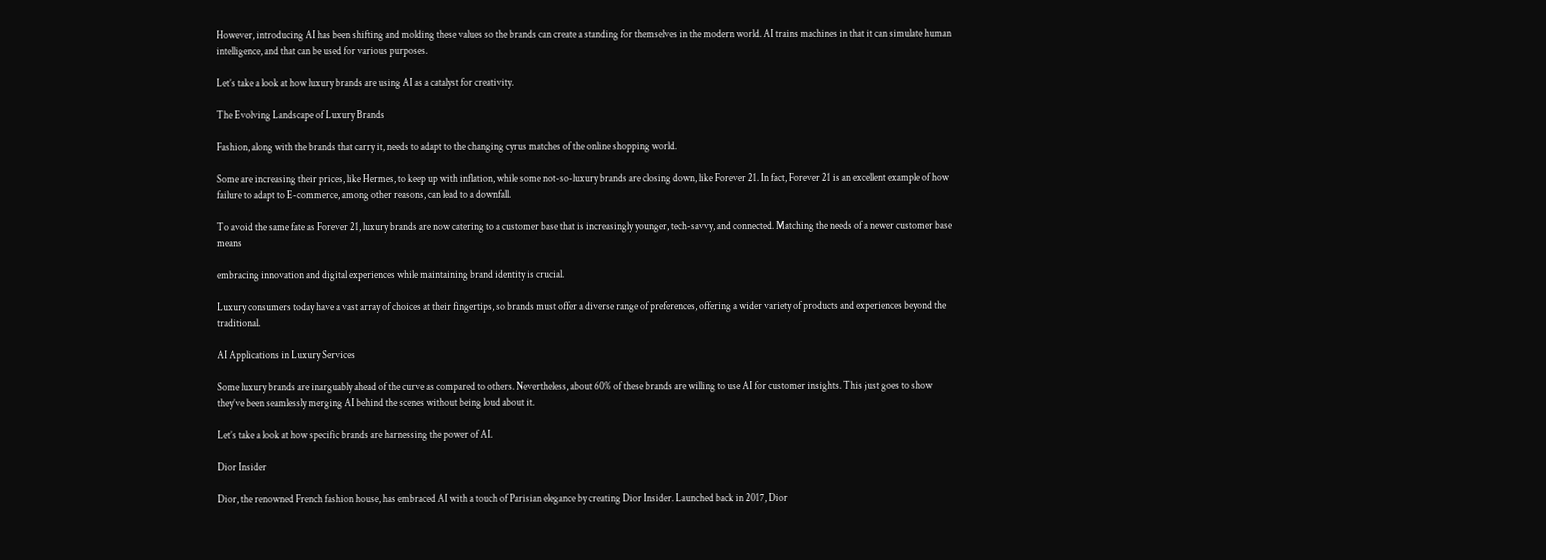However, introducing AI has been shifting and molding these values so the brands can create a standing for themselves in the modern world. AI trains machines in that it can simulate human intelligence, and that can be used for various purposes.

Let’s take a look at how luxury brands are using AI as a catalyst for creativity.

The Evolving Landscape of Luxury Brands

Fashion, along with the brands that carry it, needs to adapt to the changing cyrus matches of the online shopping world.

Some are increasing their prices, like Hermes, to keep up with inflation, while some not-so-luxury brands are closing down, like Forever 21. In fact, Forever 21 is an excellent example of how failure to adapt to E-commerce, among other reasons, can lead to a downfall.

To avoid the same fate as Forever 21, luxury brands are now catering to a customer base that is increasingly younger, tech-savvy, and connected. Matching the needs of a newer customer base means

embracing innovation and digital experiences while maintaining brand identity is crucial.

Luxury consumers today have a vast array of choices at their fingertips, so brands must offer a diverse range of preferences, offering a wider variety of products and experiences beyond the traditional.

AI Applications in Luxury Services

Some luxury brands are inarguably ahead of the curve as compared to others. Nevertheless, about 60% of these brands are willing to use AI for customer insights. This just goes to show they’ve been seamlessly merging AI behind the scenes without being loud about it.

Let’s take a look at how specific brands are harnessing the power of AI.

Dior Insider

Dior, the renowned French fashion house, has embraced AI with a touch of Parisian elegance by creating Dior Insider. Launched back in 2017, Dior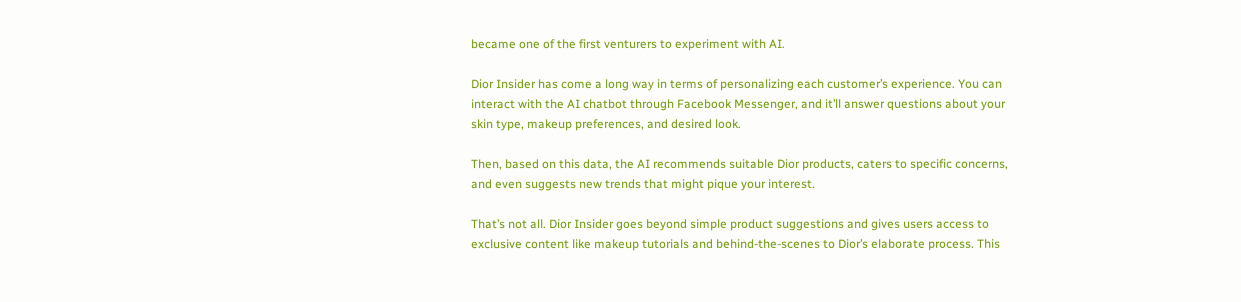became one of the first venturers to experiment with AI.

Dior Insider has come a long way in terms of personalizing each customer’s experience. You can interact with the AI chatbot through Facebook Messenger, and it’ll answer questions about your skin type, makeup preferences, and desired look.

Then, based on this data, the AI recommends suitable Dior products, caters to specific concerns, and even suggests new trends that might pique your interest.

That’s not all. Dior Insider goes beyond simple product suggestions and gives users access to exclusive content like makeup tutorials and behind-the-scenes to Dior’s elaborate process. This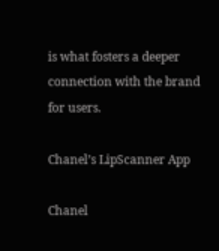is what fosters a deeper connection with the brand for users.

Chanel’s LipScanner App

Chanel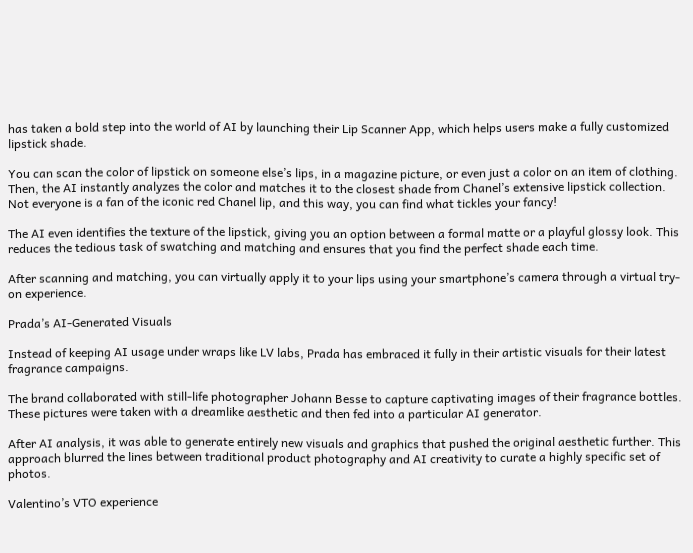has taken a bold step into the world of AI by launching their Lip Scanner App, which helps users make a fully customized lipstick shade.

You can scan the color of lipstick on someone else’s lips, in a magazine picture, or even just a color on an item of clothing. Then, the AI instantly analyzes the color and matches it to the closest shade from Chanel’s extensive lipstick collection. Not everyone is a fan of the iconic red Chanel lip, and this way, you can find what tickles your fancy!

The AI even identifies the texture of the lipstick, giving you an option between a formal matte or a playful glossy look. This reduces the tedious task of swatching and matching and ensures that you find the perfect shade each time.

After scanning and matching, you can virtually apply it to your lips using your smartphone’s camera through a virtual try-on experience.

Prada’s AI-Generated Visuals

Instead of keeping AI usage under wraps like LV labs, Prada has embraced it fully in their artistic visuals for their latest fragrance campaigns.

The brand collaborated with still-life photographer Johann Besse to capture captivating images of their fragrance bottles. These pictures were taken with a dreamlike aesthetic and then fed into a particular AI generator.

After AI analysis, it was able to generate entirely new visuals and graphics that pushed the original aesthetic further. This approach blurred the lines between traditional product photography and AI creativity to curate a highly specific set of photos.

Valentino’s VTO experience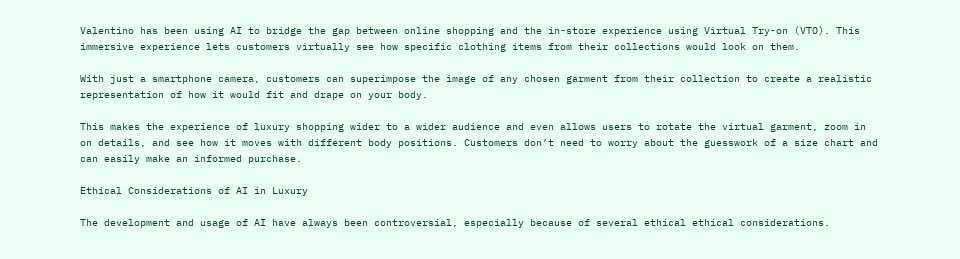Valentino has been using AI to bridge the gap between online shopping and the in-store experience using Virtual Try-on (VTO). This immersive experience lets customers virtually see how specific clothing items from their collections would look on them.

With just a smartphone camera, customers can superimpose the image of any chosen garment from their collection to create a realistic representation of how it would fit and drape on your body.

This makes the experience of luxury shopping wider to a wider audience and even allows users to rotate the virtual garment, zoom in on details, and see how it moves with different body positions. Customers don’t need to worry about the guesswork of a size chart and can easily make an informed purchase.

Ethical Considerations of AI in Luxury

The development and usage of AI have always been controversial, especially because of several ethical ethical considerations.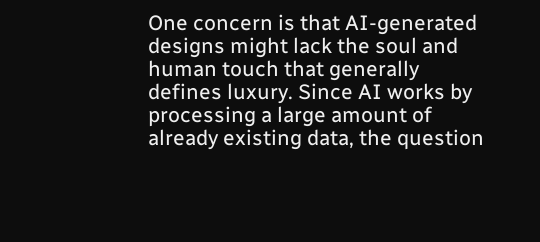One concern is that AI-generated designs might lack the soul and human touch that generally defines luxury. Since AI works by processing a large amount of already existing data, the question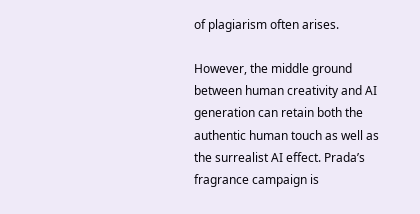of plagiarism often arises.

However, the middle ground between human creativity and AI generation can retain both the authentic human touch as well as the surrealist AI effect. Prada’s fragrance campaign is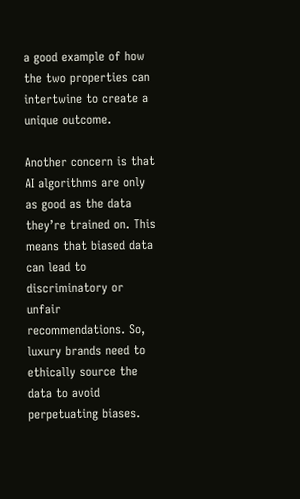a good example of how the two properties can intertwine to create a unique outcome.

Another concern is that AI algorithms are only as good as the data they’re trained on. This means that biased data can lead to discriminatory or unfair recommendations. So, luxury brands need to ethically source the data to avoid perpetuating biases.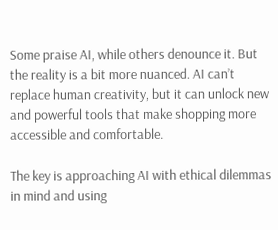Some praise AI, while others denounce it. But the reality is a bit more nuanced. AI can’t replace human creativity, but it can unlock new and powerful tools that make shopping more accessible and comfortable.

The key is approaching AI with ethical dilemmas in mind and using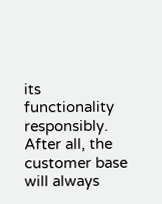its functionality responsibly. After all, the customer base will always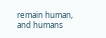remain human, and humans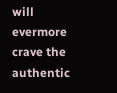will evermore crave the authentic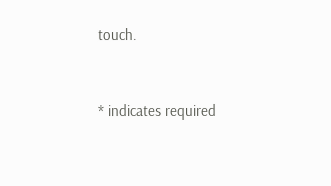touch.


* indicates required